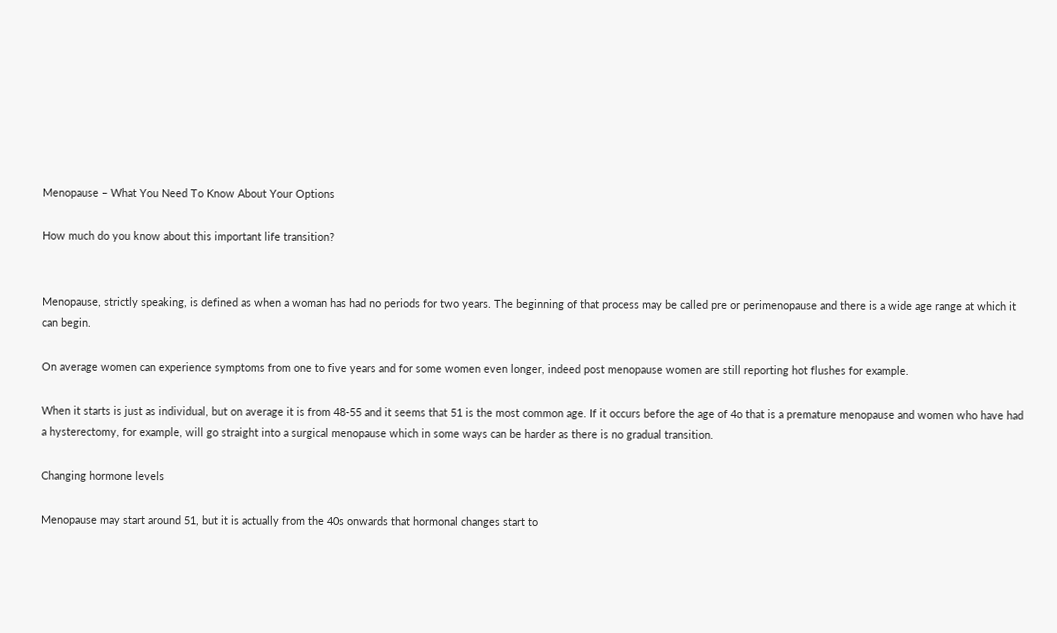Menopause – What You Need To Know About Your Options

How much do you know about this important life transition?


Menopause, strictly speaking, is defined as when a woman has had no periods for two years. The beginning of that process may be called pre or perimenopause and there is a wide age range at which it can begin.

On average women can experience symptoms from one to five years and for some women even longer, indeed post menopause women are still reporting hot flushes for example.

When it starts is just as individual, but on average it is from 48-55 and it seems that 51 is the most common age. If it occurs before the age of 4o that is a premature menopause and women who have had a hysterectomy, for example, will go straight into a surgical menopause which in some ways can be harder as there is no gradual transition.

Changing hormone levels

Menopause may start around 51, but it is actually from the 40s onwards that hormonal changes start to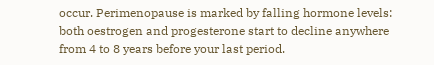occur. Perimenopause is marked by falling hormone levels: both oestrogen and progesterone start to decline anywhere from 4 to 8 years before your last period.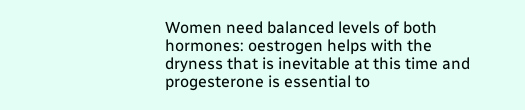Women need balanced levels of both hormones: oestrogen helps with the dryness that is inevitable at this time and progesterone is essential to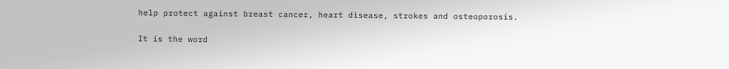help protect against breast cancer, heart disease, strokes and osteoporosis.

It is the word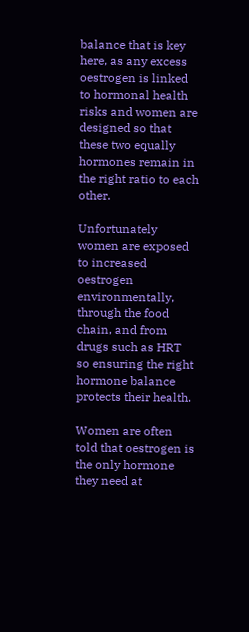balance that is key here, as any excess oestrogen is linked to hormonal health risks and women are designed so that these two equally hormones remain in the right ratio to each other.

Unfortunately women are exposed to increased oestrogen environmentally, through the food chain, and from drugs such as HRT so ensuring the right hormone balance protects their health.

Women are often told that oestrogen is the only hormone they need at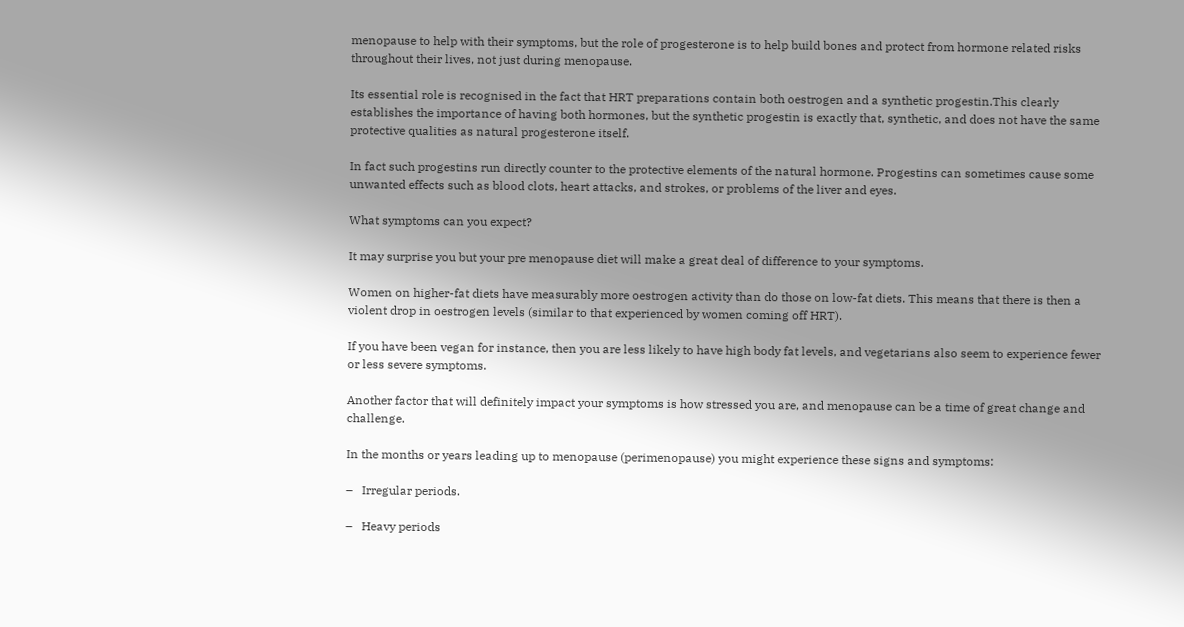menopause to help with their symptoms, but the role of progesterone is to help build bones and protect from hormone related risks throughout their lives, not just during menopause.

Its essential role is recognised in the fact that HRT preparations contain both oestrogen and a synthetic progestin.This clearly establishes the importance of having both hormones, but the synthetic progestin is exactly that, synthetic, and does not have the same protective qualities as natural progesterone itself.

In fact such progestins run directly counter to the protective elements of the natural hormone. Progestins can sometimes cause some unwanted effects such as blood clots, heart attacks, and strokes, or problems of the liver and eyes.

What symptoms can you expect?

It may surprise you but your pre menopause diet will make a great deal of difference to your symptoms.

Women on higher-fat diets have measurably more oestrogen activity than do those on low-fat diets. This means that there is then a violent drop in oestrogen levels (similar to that experienced by women coming off HRT).

If you have been vegan for instance, then you are less likely to have high body fat levels, and vegetarians also seem to experience fewer or less severe symptoms.

Another factor that will definitely impact your symptoms is how stressed you are, and menopause can be a time of great change and challenge.

In the months or years leading up to menopause (perimenopause) you might experience these signs and symptoms:

–   Irregular periods.

–   Heavy periods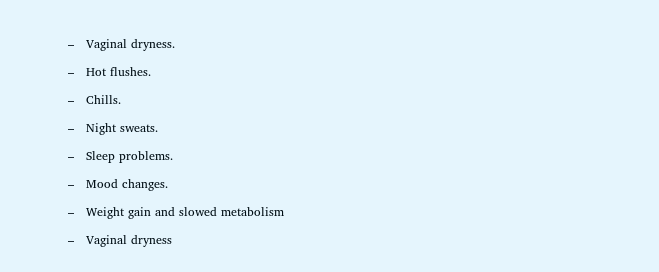–   Vaginal dryness.

–   Hot flushes.

–   Chills.

–   Night sweats.

–   Sleep problems.

–   Mood changes.

–   Weight gain and slowed metabolism

–   Vaginal dryness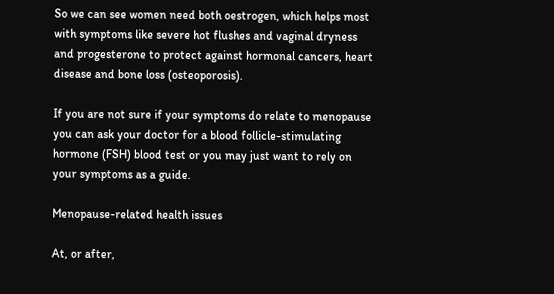So we can see women need both oestrogen, which helps most with symptoms like severe hot flushes and vaginal dryness and progesterone to protect against hormonal cancers, heart disease and bone loss (osteoporosis).

If you are not sure if your symptoms do relate to menopause you can ask your doctor for a blood follicle-stimulating hormone (FSH) blood test or you may just want to rely on your symptoms as a guide.

Menopause-related health issues

At, or after,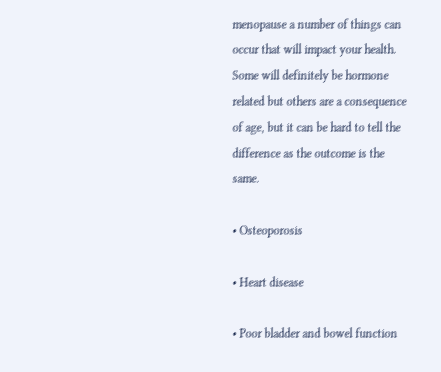menopause a number of things can occur that will impact your health. Some will definitely be hormone related but others are a consequence of age, but it can be hard to tell the difference as the outcome is the same.

• Osteoporosis

• Heart disease

• Poor bladder and bowel function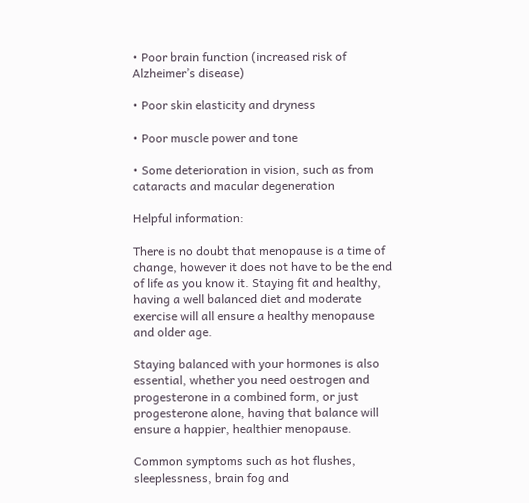• Poor brain function (increased risk of Alzheimer’s disease)

• Poor skin elasticity and dryness

• Poor muscle power and tone

• Some deterioration in vision, such as from cataracts and macular degeneration

Helpful information:

There is no doubt that menopause is a time of change, however it does not have to be the end of life as you know it. Staying fit and healthy, having a well balanced diet and moderate exercise will all ensure a healthy menopause and older age.

Staying balanced with your hormones is also essential, whether you need oestrogen and progesterone in a combined form, or just progesterone alone, having that balance will ensure a happier, healthier menopause.

Common symptoms such as hot flushes, sleeplessness, brain fog and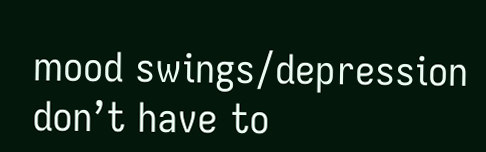mood swings/depression don’t have to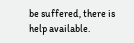be suffered, there is help available.